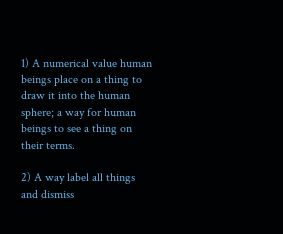1) A numerical value human beings place on a thing to draw it into the human sphere; a way for human beings to see a thing on their terms.

2) A way label all things and dismiss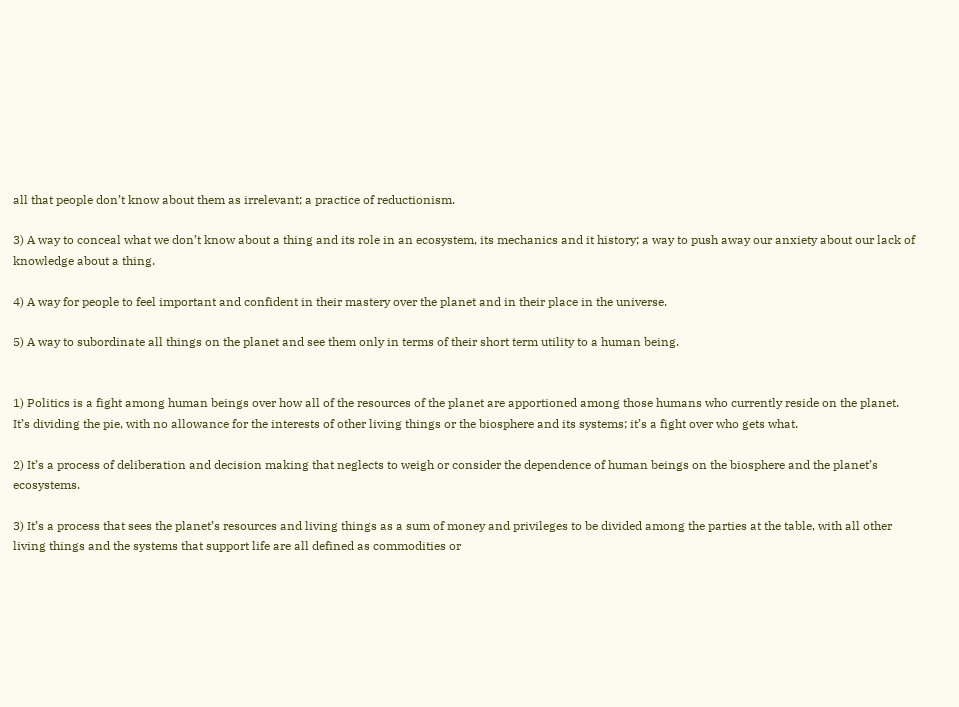all that people don’t know about them as irrelevant; a practice of reductionism.

3) A way to conceal what we don’t know about a thing and its role in an ecosystem, its mechanics and it history; a way to push away our anxiety about our lack of knowledge about a thing.

4) A way for people to feel important and confident in their mastery over the planet and in their place in the universe.

5) A way to subordinate all things on the planet and see them only in terms of their short term utility to a human being.


1) Politics is a fight among human beings over how all of the resources of the planet are apportioned among those humans who currently reside on the planet. It’s dividing the pie, with no allowance for the interests of other living things or the biosphere and its systems; it’s a fight over who gets what.

2) It’s a process of deliberation and decision making that neglects to weigh or consider the dependence of human beings on the biosphere and the planet’s ecosystems.

3) It’s a process that sees the planet’s resources and living things as a sum of money and privileges to be divided among the parties at the table, with all other living things and the systems that support life are all defined as commodities or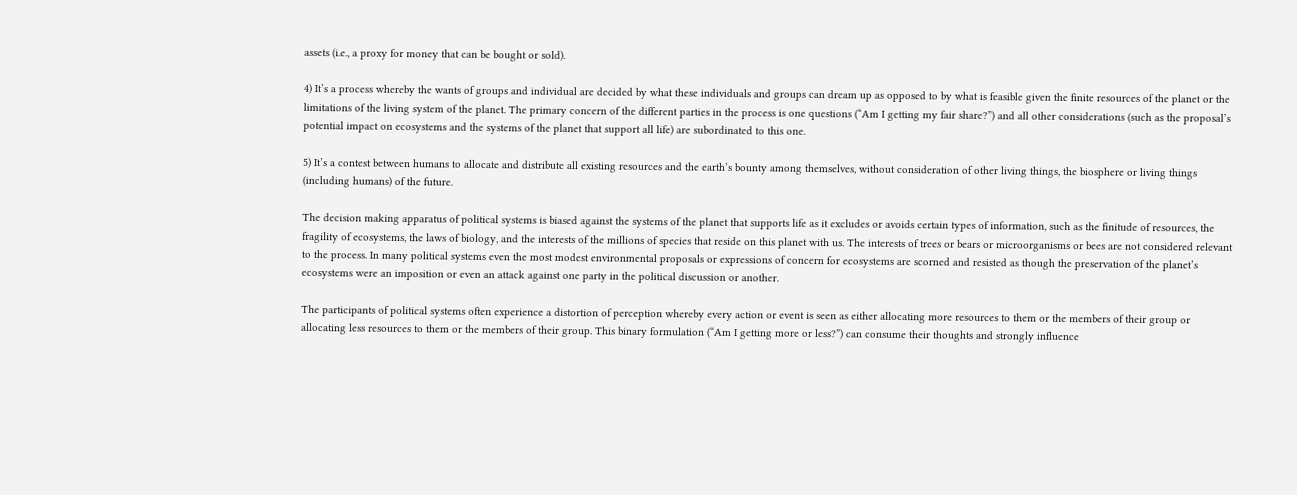assets (i.e., a proxy for money that can be bought or sold).

4) It’s a process whereby the wants of groups and individual are decided by what these individuals and groups can dream up as opposed to by what is feasible given the finite resources of the planet or the limitations of the living system of the planet. The primary concern of the different parties in the process is one questions (“Am I getting my fair share?”) and all other considerations (such as the proposal’s potential impact on ecosystems and the systems of the planet that support all life) are subordinated to this one.

5) It’s a contest between humans to allocate and distribute all existing resources and the earth’s bounty among themselves, without consideration of other living things, the biosphere or living things (including humans) of the future.

The decision making apparatus of political systems is biased against the systems of the planet that supports life as it excludes or avoids certain types of information, such as the finitude of resources, the fragility of ecosystems, the laws of biology, and the interests of the millions of species that reside on this planet with us. The interests of trees or bears or microorganisms or bees are not considered relevant to the process. In many political systems even the most modest environmental proposals or expressions of concern for ecosystems are scorned and resisted as though the preservation of the planet’s ecosystems were an imposition or even an attack against one party in the political discussion or another.

The participants of political systems often experience a distortion of perception whereby every action or event is seen as either allocating more resources to them or the members of their group or allocating less resources to them or the members of their group. This binary formulation (“Am I getting more or less?”) can consume their thoughts and strongly influence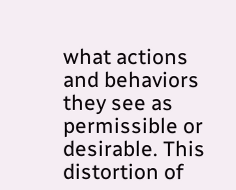what actions and behaviors they see as permissible or desirable. This distortion of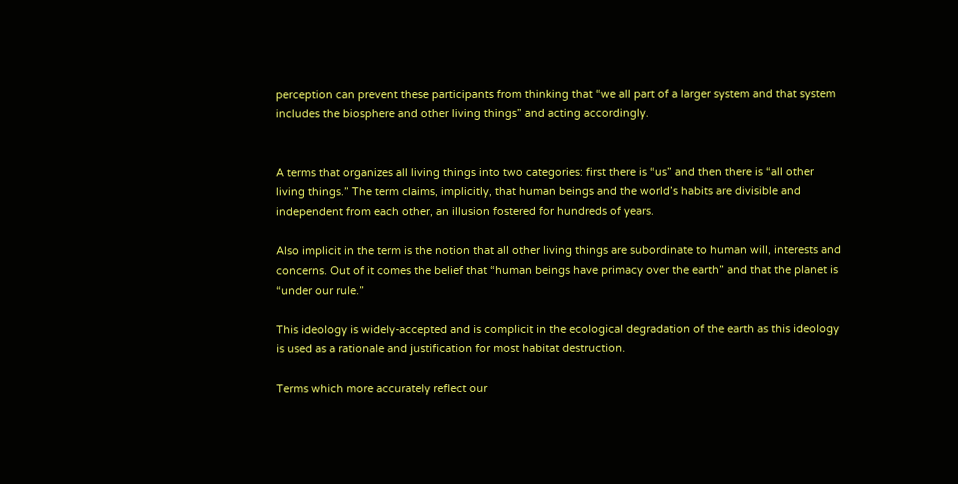perception can prevent these participants from thinking that “we all part of a larger system and that system includes the biosphere and other living things” and acting accordingly.


A terms that organizes all living things into two categories: first there is “us” and then there is “all other living things.” The term claims, implicitly, that human beings and the world’s habits are divisible and independent from each other, an illusion fostered for hundreds of years.

Also implicit in the term is the notion that all other living things are subordinate to human will, interests and concerns. Out of it comes the belief that “human beings have primacy over the earth” and that the planet is “under our rule.”

This ideology is widely-accepted and is complicit in the ecological degradation of the earth as this ideology is used as a rationale and justification for most habitat destruction.

Terms which more accurately reflect our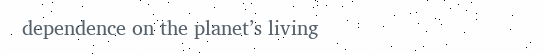dependence on the planet’s living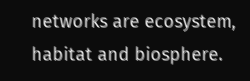networks are ecosystem, habitat and biosphere.